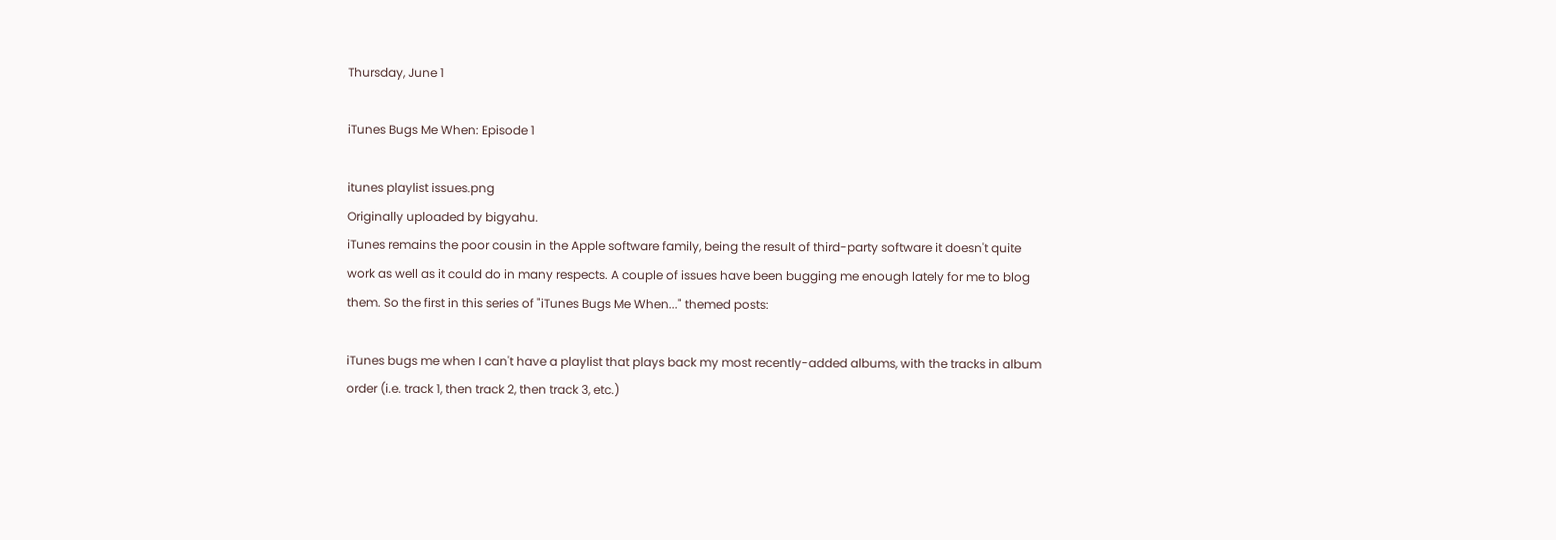Thursday, June 1

iTunes Bugs Me When: Episode 1

itunes playlist issues.png
Originally uploaded by bigyahu.
iTunes remains the poor cousin in the Apple software family, being the result of third-party software it doesn't quite work as well as it could do in many respects. A couple of issues have been bugging me enough lately for me to blog them. So the first in this series of "iTunes Bugs Me When..." themed posts:

iTunes bugs me when I can't have a playlist that plays back my most recently-added albums, with the tracks in album order (i.e. track 1, then track 2, then track 3, etc.)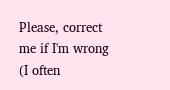Please, correct me if I'm wrong (I often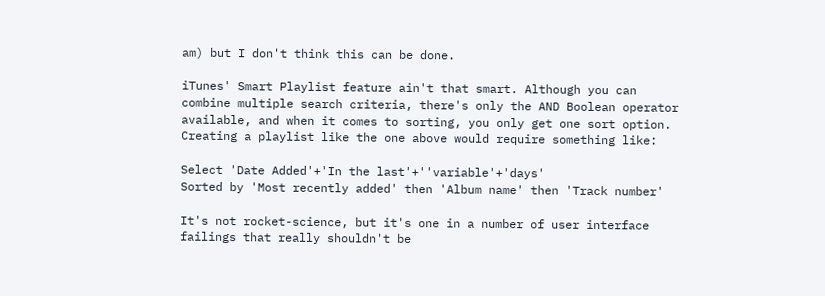am) but I don't think this can be done.

iTunes' Smart Playlist feature ain't that smart. Although you can combine multiple search criteria, there's only the AND Boolean operator available, and when it comes to sorting, you only get one sort option. Creating a playlist like the one above would require something like:

Select 'Date Added'+'In the last'+''variable'+'days'
Sorted by 'Most recently added' then 'Album name' then 'Track number'

It's not rocket-science, but it's one in a number of user interface failings that really shouldn't be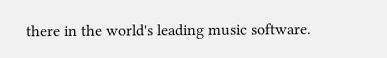there in the world's leading music software.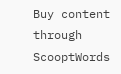Buy content through ScooptWords